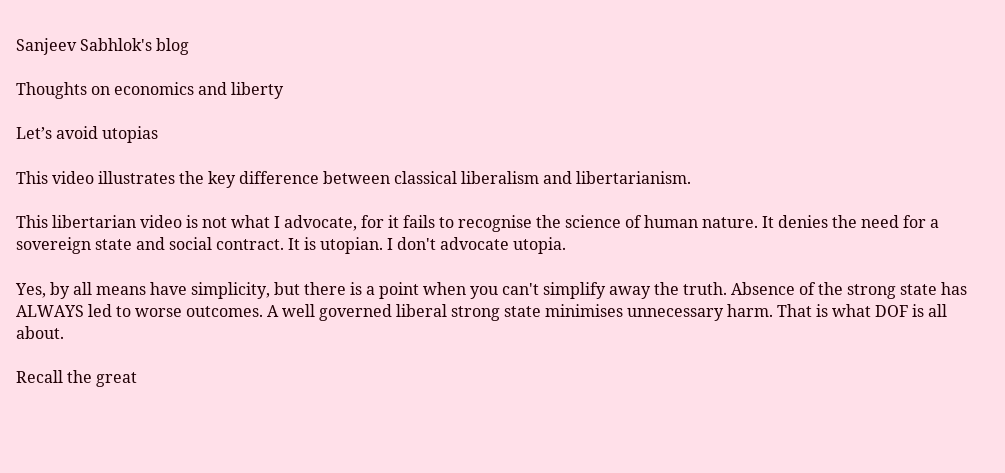Sanjeev Sabhlok's blog

Thoughts on economics and liberty

Let’s avoid utopias

This video illustrates the key difference between classical liberalism and libertarianism.

This libertarian video is not what I advocate, for it fails to recognise the science of human nature. It denies the need for a sovereign state and social contract. It is utopian. I don't advocate utopia.

Yes, by all means have simplicity, but there is a point when you can't simplify away the truth. Absence of the strong state has ALWAYS led to worse outcomes. A well governed liberal strong state minimises unnecessary harm. That is what DOF is all about.

Recall the great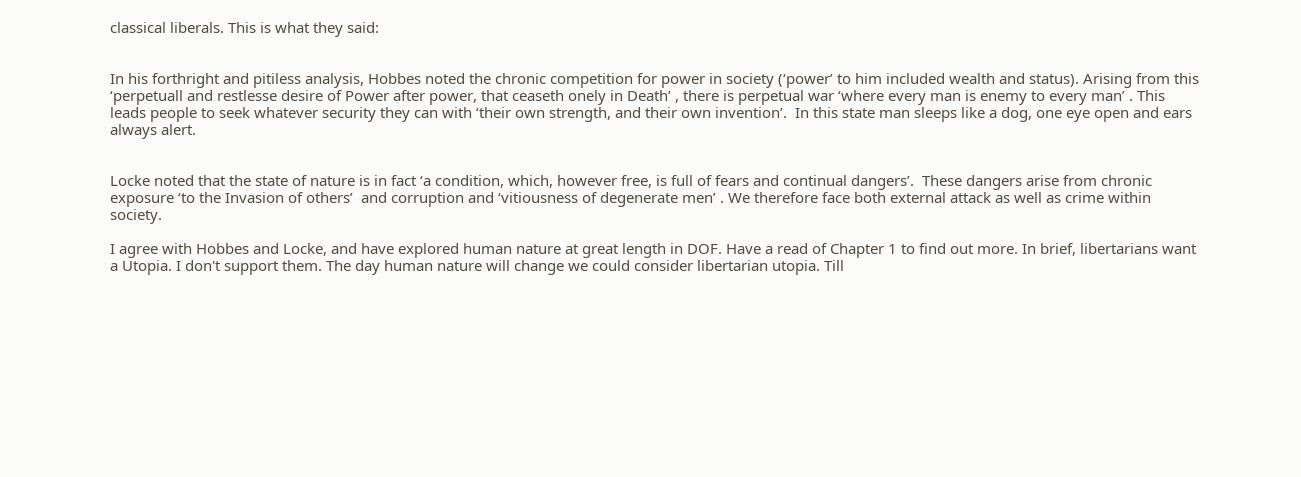classical liberals. This is what they said:


In his forthright and pitiless analysis, Hobbes noted the chronic competition for power in society (‘power’ to him included wealth and status). Arising from this ‘perpetuall and restlesse desire of Power after power, that ceaseth onely in Death’ , there is perpetual war ‘where every man is enemy to every man’ . This leads people to seek whatever security they can with ‘their own strength, and their own invention’.  In this state man sleeps like a dog, one eye open and ears always alert.


Locke noted that the state of nature is in fact ‘a condition, which, however free, is full of fears and continual dangers’.  These dangers arise from chronic exposure ‘to the Invasion of others’  and corruption and ‘vitiousness of degenerate men’ . We therefore face both external attack as well as crime within society.

I agree with Hobbes and Locke, and have explored human nature at great length in DOF. Have a read of Chapter 1 to find out more. In brief, libertarians want a Utopia. I don't support them. The day human nature will change we could consider libertarian utopia. Till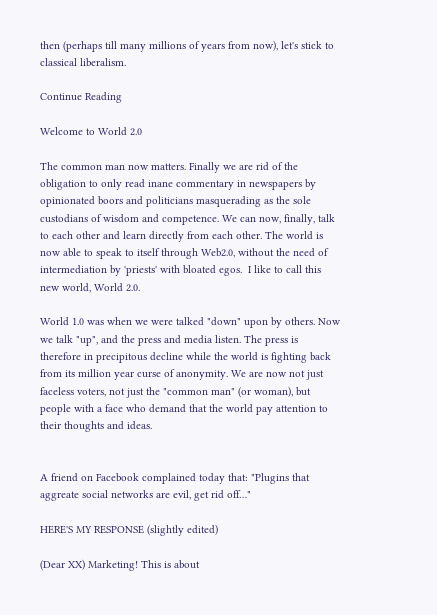then (perhaps till many millions of years from now), let's stick to classical liberalism.

Continue Reading

Welcome to World 2.0

The common man now matters. Finally we are rid of the obligation to only read inane commentary in newspapers by opinionated boors and politicians masquerading as the sole custodians of wisdom and competence. We can now, finally, talk to each other and learn directly from each other. The world is now able to speak to itself through Web2.0, without the need of intermediation by 'priests' with bloated egos.  I like to call this new world, World 2.0.

World 1.0 was when we were talked "down" upon by others. Now we talk "up", and the press and media listen. The press is therefore in precipitous decline while the world is fighting back from its million year curse of anonymity. We are now not just faceless voters, not just the "common man" (or woman), but people with a face who demand that the world pay attention to their thoughts and ideas.


A friend on Facebook complained today that: "Plugins that aggreate social networks are evil, get rid off…"

HERE'S MY RESPONSE (slightly edited)

(Dear XX) Marketing! This is about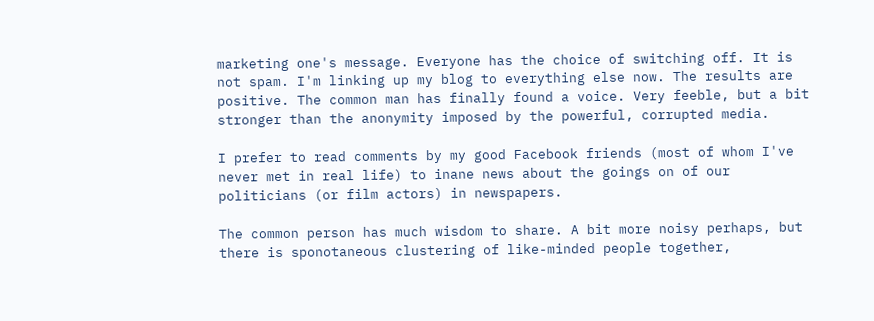marketing one's message. Everyone has the choice of switching off. It is not spam. I'm linking up my blog to everything else now. The results are positive. The common man has finally found a voice. Very feeble, but a bit stronger than the anonymity imposed by the powerful, corrupted media.

I prefer to read comments by my good Facebook friends (most of whom I've never met in real life) to inane news about the goings on of our politicians (or film actors) in newspapers.

The common person has much wisdom to share. A bit more noisy perhaps, but there is sponotaneous clustering of like-minded people together,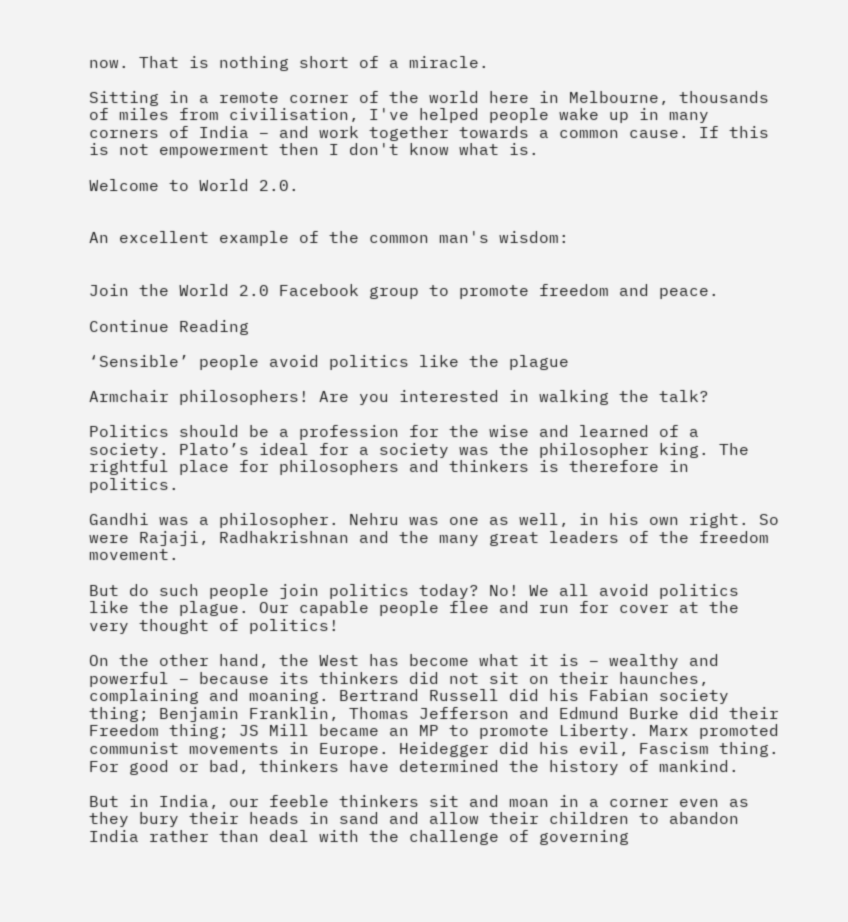now. That is nothing short of a miracle.

Sitting in a remote corner of the world here in Melbourne, thousands of miles from civilisation, I've helped people wake up in many corners of India – and work together towards a common cause. If this is not empowerment then I don't know what is.

Welcome to World 2.0.


An excellent example of the common man's wisdom:


Join the World 2.0 Facebook group to promote freedom and peace.

Continue Reading

‘Sensible’ people avoid politics like the plague

Armchair philosophers! Are you interested in walking the talk?

Politics should be a profession for the wise and learned of a society. Plato’s ideal for a society was the philosopher king. The rightful place for philosophers and thinkers is therefore in politics.

Gandhi was a philosopher. Nehru was one as well, in his own right. So were Rajaji, Radhakrishnan and the many great leaders of the freedom movement.

But do such people join politics today? No! We all avoid politics like the plague. Our capable people flee and run for cover at the very thought of politics!

On the other hand, the West has become what it is – wealthy and powerful – because its thinkers did not sit on their haunches, complaining and moaning. Bertrand Russell did his Fabian society thing; Benjamin Franklin, Thomas Jefferson and Edmund Burke did their Freedom thing; JS Mill became an MP to promote Liberty. Marx promoted communist movements in Europe. Heidegger did his evil, Fascism thing. For good or bad, thinkers have determined the history of mankind.

But in India, our feeble thinkers sit and moan in a corner even as they bury their heads in sand and allow their children to abandon India rather than deal with the challenge of governing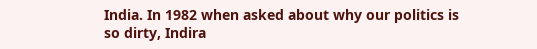India. In 1982 when asked about why our politics is so dirty, Indira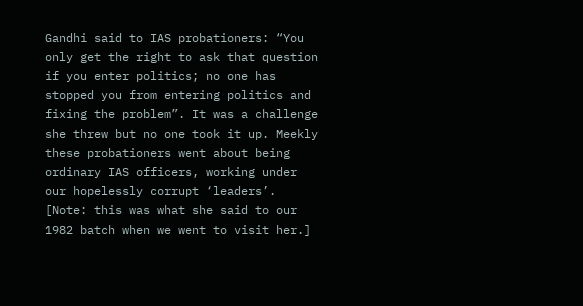Gandhi said to IAS probationers: “You only get the right to ask that question if you enter politics; no one has stopped you from entering politics and fixing the problem”. It was a challenge she threw but no one took it up. Meekly these probationers went about being ordinary IAS officers, working under our hopelessly corrupt ‘leaders’. [Note: this was what she said to our 1982 batch when we went to visit her.]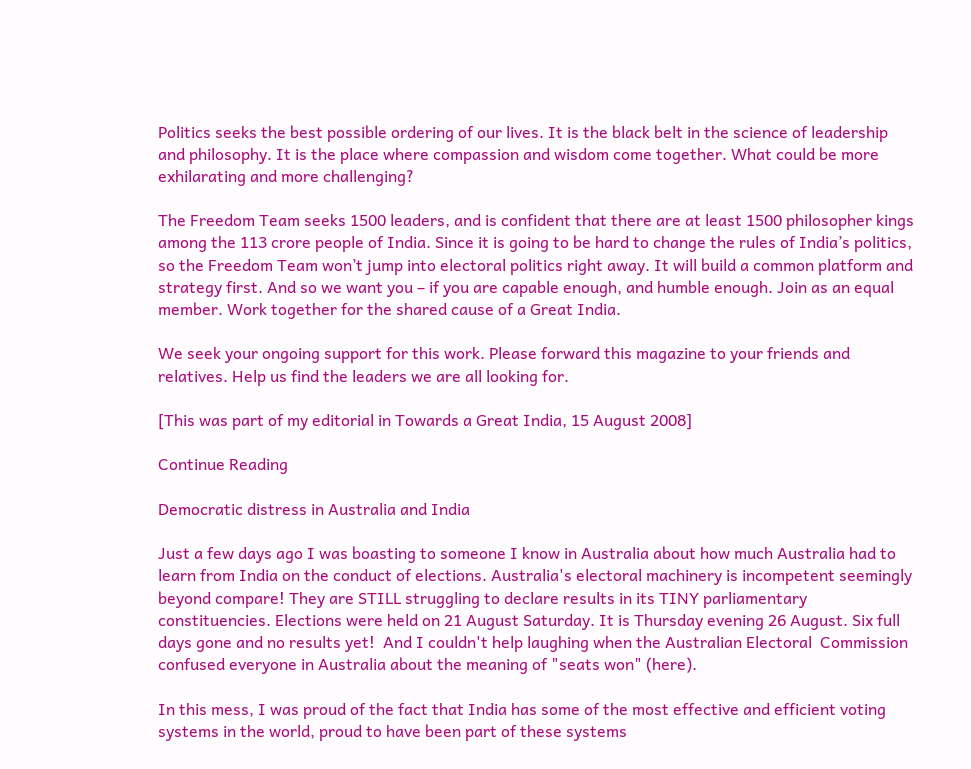Politics seeks the best possible ordering of our lives. It is the black belt in the science of leadership and philosophy. It is the place where compassion and wisdom come together. What could be more exhilarating and more challenging?

The Freedom Team seeks 1500 leaders, and is confident that there are at least 1500 philosopher kings among the 113 crore people of India. Since it is going to be hard to change the rules of India’s politics, so the Freedom Team won’t jump into electoral politics right away. It will build a common platform and strategy first. And so we want you – if you are capable enough, and humble enough. Join as an equal member. Work together for the shared cause of a Great India.

We seek your ongoing support for this work. Please forward this magazine to your friends and relatives. Help us find the leaders we are all looking for.

[This was part of my editorial in Towards a Great India, 15 August 2008]

Continue Reading

Democratic distress in Australia and India

Just a few days ago I was boasting to someone I know in Australia about how much Australia had to learn from India on the conduct of elections. Australia's electoral machinery is incompetent seemingly beyond compare! They are STILL struggling to declare results in its TINY parliamentary constituencies. Elections were held on 21 August Saturday. It is Thursday evening 26 August. Six full days gone and no results yet!  And I couldn't help laughing when the Australian Electoral  Commission confused everyone in Australia about the meaning of "seats won" (here).

In this mess, I was proud of the fact that India has some of the most effective and efficient voting systems in the world, proud to have been part of these systems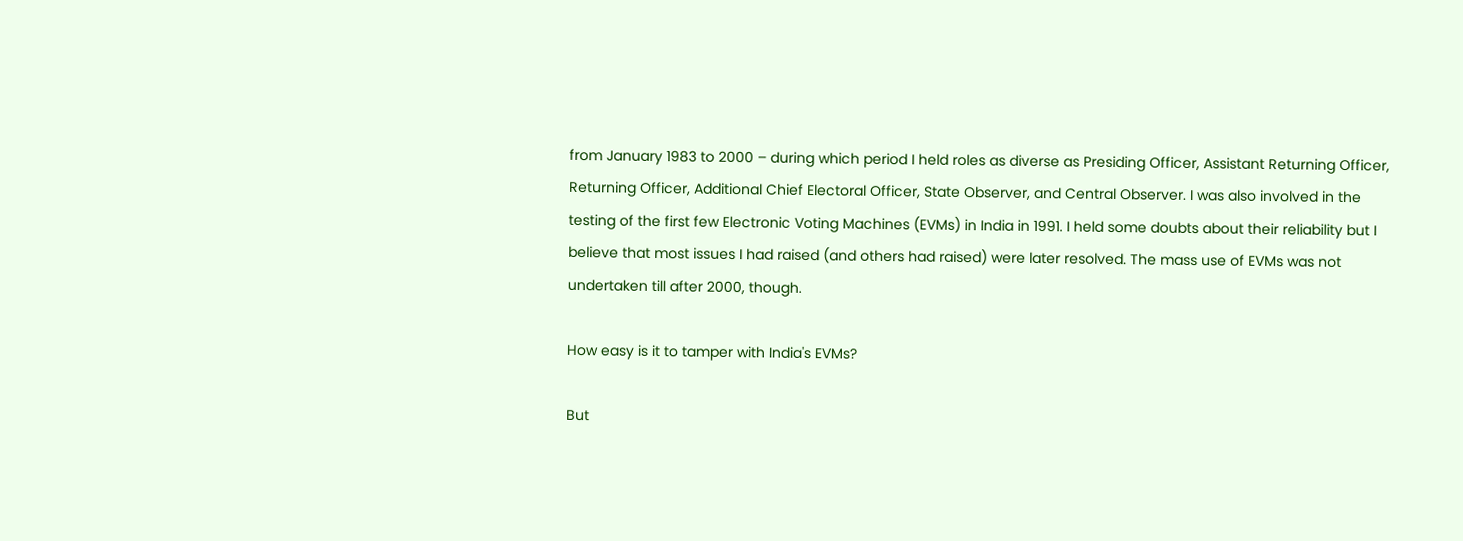from January 1983 to 2000 – during which period I held roles as diverse as Presiding Officer, Assistant Returning Officer, Returning Officer, Additional Chief Electoral Officer, State Observer, and Central Observer. I was also involved in the testing of the first few Electronic Voting Machines (EVMs) in India in 1991. I held some doubts about their reliability but I believe that most issues I had raised (and others had raised) were later resolved. The mass use of EVMs was not undertaken till after 2000, though.

How easy is it to tamper with India's EVMs?

But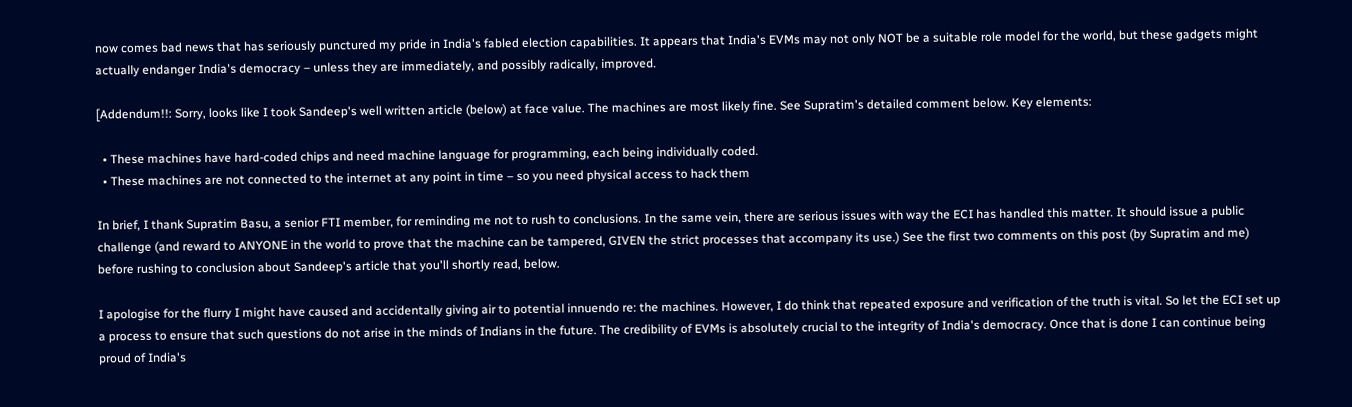now comes bad news that has seriously punctured my pride in India's fabled election capabilities. It appears that India's EVMs may not only NOT be a suitable role model for the world, but these gadgets might actually endanger India's democracy – unless they are immediately, and possibly radically, improved.

[Addendum!!: Sorry, looks like I took Sandeep's well written article (below) at face value. The machines are most likely fine. See Supratim's detailed comment below. Key elements:

  • These machines have hard-coded chips and need machine language for programming, each being individually coded.
  • These machines are not connected to the internet at any point in time – so you need physical access to hack them

In brief, I thank Supratim Basu, a senior FTI member, for reminding me not to rush to conclusions. In the same vein, there are serious issues with way the ECI has handled this matter. It should issue a public challenge (and reward to ANYONE in the world to prove that the machine can be tampered, GIVEN the strict processes that accompany its use.) See the first two comments on this post (by Supratim and me) before rushing to conclusion about Sandeep's article that you'll shortly read, below.

I apologise for the flurry I might have caused and accidentally giving air to potential innuendo re: the machines. However, I do think that repeated exposure and verification of the truth is vital. So let the ECI set up a process to ensure that such questions do not arise in the minds of Indians in the future. The credibility of EVMs is absolutely crucial to the integrity of India's democracy. Once that is done I can continue being proud of India's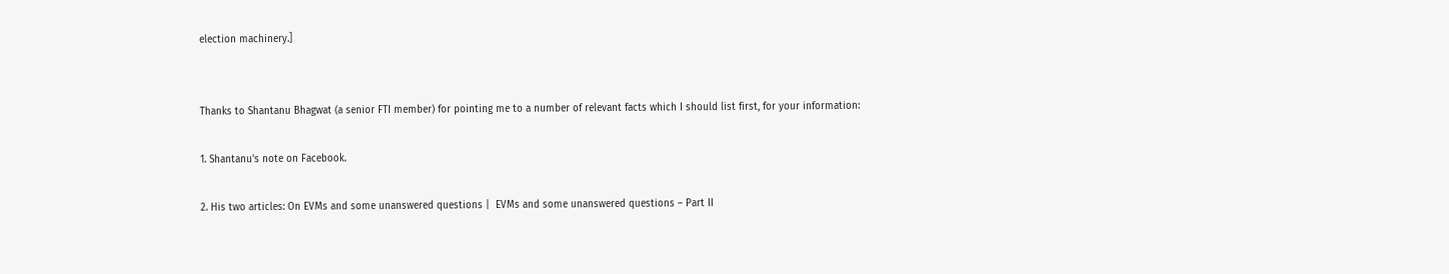election machinery.]


Thanks to Shantanu Bhagwat (a senior FTI member) for pointing me to a number of relevant facts which I should list first, for your information:

1. Shantanu's note on Facebook.

2. His two articles: On EVMs and some unanswered questions |  EVMs and some unanswered questions – Part II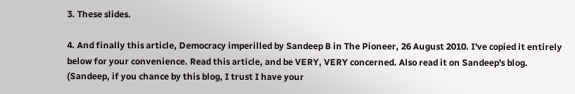3. These slides.

4. And finally this article, Democracy imperilled by Sandeep B in The Pioneer, 26 August 2010. I've copied it entirely below for your convenience. Read this article, and be VERY, VERY concerned. Also read it on Sandeep's blog. (Sandeep, if you chance by this blog, I trust I have your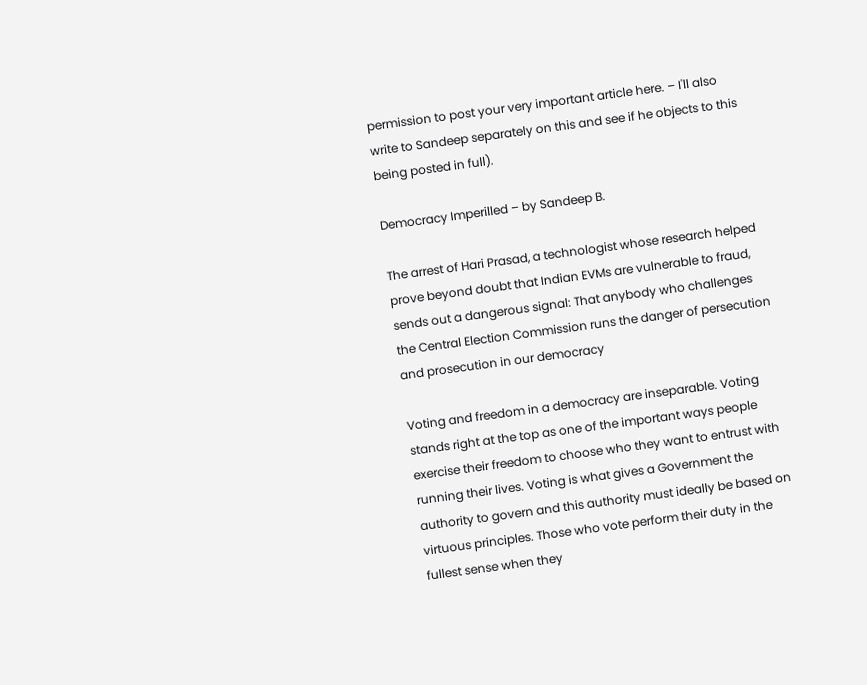permission to post your very important article here. – I'll also write to Sandeep separately on this and see if he objects to this being posted in full).

Democracy Imperilled – by Sandeep B.

The arrest of Hari Prasad, a technologist whose research helped prove beyond doubt that Indian EVMs are vulnerable to fraud, sends out a dangerous signal: That anybody who challenges the Central Election Commission runs the danger of persecution and prosecution in our democracy

Voting and freedom in a democracy are inseparable. Voting stands right at the top as one of the important ways people exercise their freedom to choose who they want to entrust with running their lives. Voting is what gives a Government the authority to govern and this authority must ideally be based on virtuous principles. Those who vote perform their duty in the fullest sense when they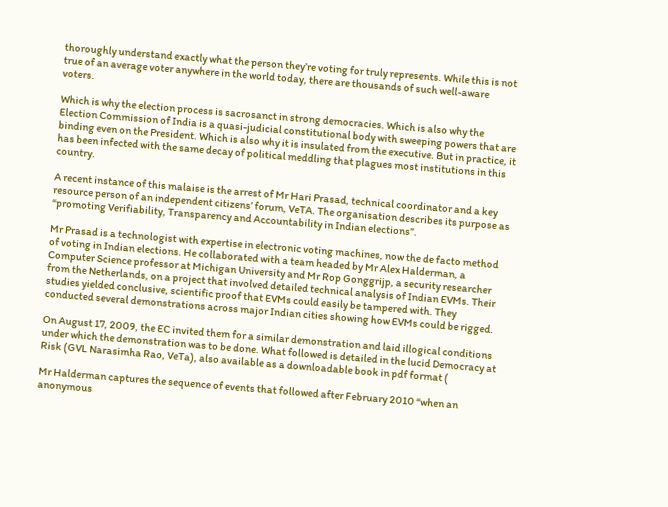thoroughly understand exactly what the person they’re voting for truly represents. While this is not true of an average voter anywhere in the world today, there are thousands of such well-aware voters.

Which is why the election process is sacrosanct in strong democracies. Which is also why the Election Commission of India is a quasi-judicial constitutional body with sweeping powers that are binding even on the President. Which is also why it is insulated from the executive. But in practice, it has been infected with the same decay of political meddling that plagues most institutions in this country.

A recent instance of this malaise is the arrest of Mr Hari Prasad, technical coordinator and a key resource person of an independent citizens’ forum, VeTA. The organisation describes its purpose as “promoting Verifiability, Transparency and Accountability in Indian elections”.

Mr Prasad is a technologist with expertise in electronic voting machines, now the de facto method of voting in Indian elections. He collaborated with a team headed by Mr Alex Halderman, a Computer Science professor at Michigan University and Mr Rop Gonggrijp, a security researcher from the Netherlands, on a project that involved detailed technical analysis of Indian EVMs. Their studies yielded conclusive, scientific proof that EVMs could easily be tampered with. They conducted several demonstrations across major Indian cities showing how EVMs could be rigged.

On August 17, 2009, the EC invited them for a similar demonstration and laid illogical conditions under which the demonstration was to be done. What followed is detailed in the lucid Democracy at Risk (GVL Narasimha Rao, VeTa), also available as a downloadable book in pdf format (

Mr Halderman captures the sequence of events that followed after February 2010 “when an anonymous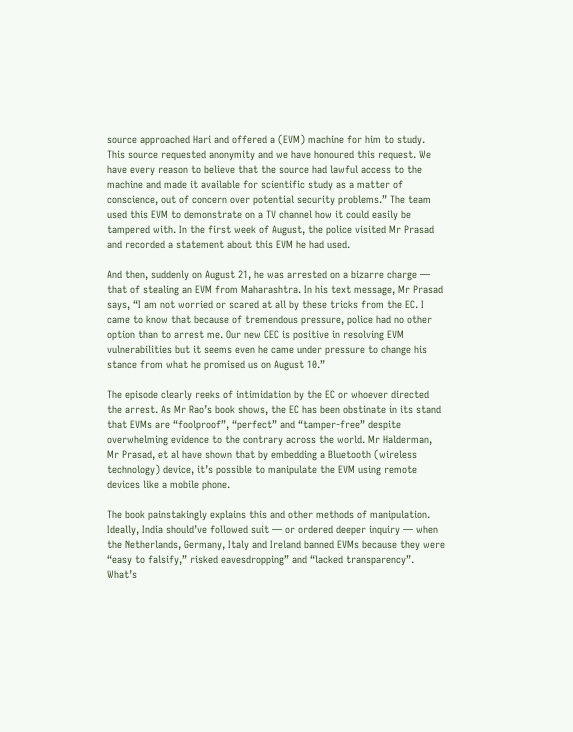source approached Hari and offered a (EVM) machine for him to study. This source requested anonymity and we have honoured this request. We have every reason to believe that the source had lawful access to the machine and made it available for scientific study as a matter of conscience, out of concern over potential security problems.” The team used this EVM to demonstrate on a TV channel how it could easily be tampered with. In the first week of August, the police visited Mr Prasad and recorded a statement about this EVM he had used.

And then, suddenly on August 21, he was arrested on a bizarre charge — that of stealing an EVM from Maharashtra. In his text message, Mr Prasad says, “I am not worried or scared at all by these tricks from the EC. I came to know that because of tremendous pressure, police had no other option than to arrest me. Our new CEC is positive in resolving EVM vulnerabilities but it seems even he came under pressure to change his stance from what he promised us on August 10.”

The episode clearly reeks of intimidation by the EC or whoever directed the arrest. As Mr Rao’s book shows, the EC has been obstinate in its stand that EVMs are “foolproof”, “perfect” and “tamper-free” despite overwhelming evidence to the contrary across the world. Mr Halderman, Mr Prasad, et al have shown that by embedding a Bluetooth (wireless technology) device, it’s possible to manipulate the EVM using remote devices like a mobile phone.

The book painstakingly explains this and other methods of manipulation. Ideally, India should’ve followed suit — or ordered deeper inquiry — when the Netherlands, Germany, Italy and Ireland banned EVMs because they were “easy to falsify,” risked eavesdropping” and “lacked transparency”. What’s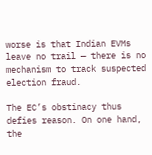worse is that Indian EVMs leave no trail — there is no mechanism to track suspected election fraud.

The EC’s obstinacy thus defies reason. On one hand, the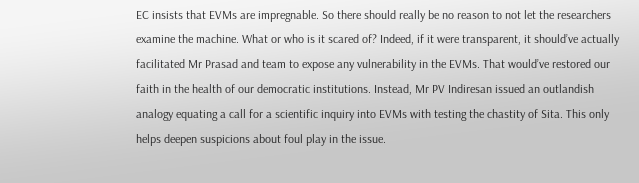EC insists that EVMs are impregnable. So there should really be no reason to not let the researchers examine the machine. What or who is it scared of? Indeed, if it were transparent, it should’ve actually facilitated Mr Prasad and team to expose any vulnerability in the EVMs. That would’ve restored our faith in the health of our democratic institutions. Instead, Mr PV Indiresan issued an outlandish analogy equating a call for a scientific inquiry into EVMs with testing the chastity of Sita. This only helps deepen suspicions about foul play in the issue.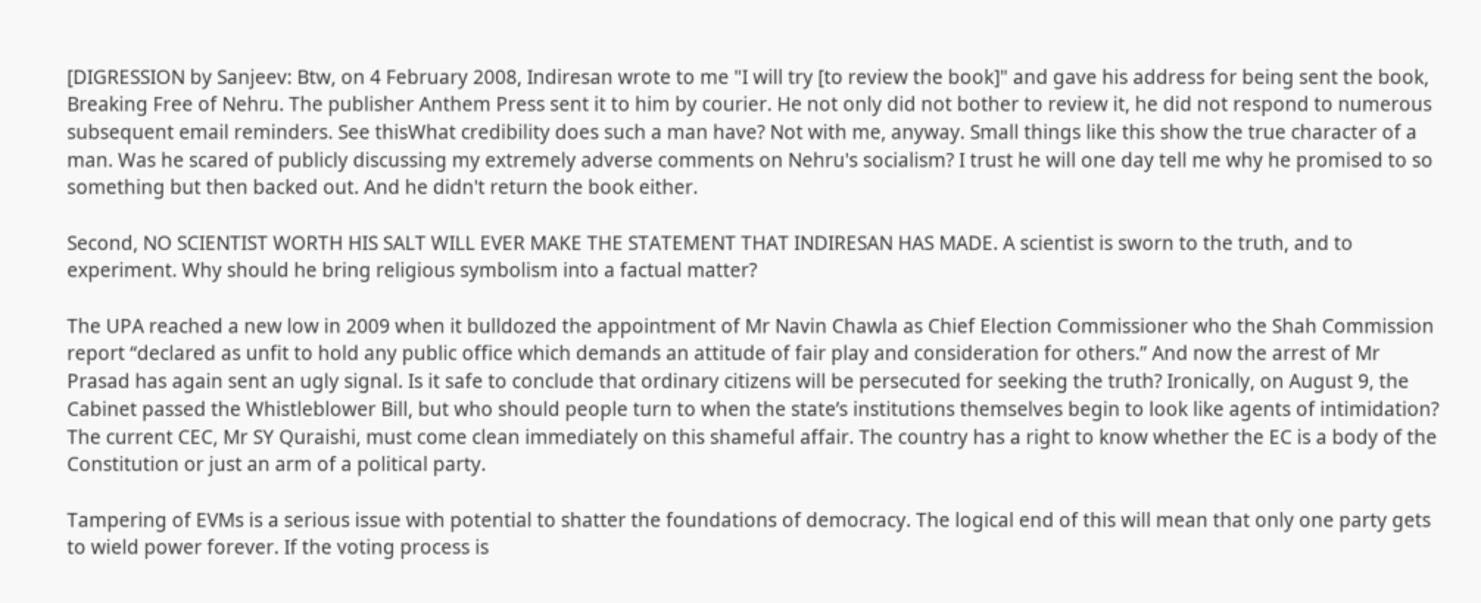[DIGRESSION by Sanjeev: Btw, on 4 February 2008, Indiresan wrote to me "I will try [to review the book]" and gave his address for being sent the book, Breaking Free of Nehru. The publisher Anthem Press sent it to him by courier. He not only did not bother to review it, he did not respond to numerous subsequent email reminders. See thisWhat credibility does such a man have? Not with me, anyway. Small things like this show the true character of a man. Was he scared of publicly discussing my extremely adverse comments on Nehru's socialism? I trust he will one day tell me why he promised to so something but then backed out. And he didn't return the book either.

Second, NO SCIENTIST WORTH HIS SALT WILL EVER MAKE THE STATEMENT THAT INDIRESAN HAS MADE. A scientist is sworn to the truth, and to experiment. Why should he bring religious symbolism into a factual matter?

The UPA reached a new low in 2009 when it bulldozed the appointment of Mr Navin Chawla as Chief Election Commissioner who the Shah Commission report “declared as unfit to hold any public office which demands an attitude of fair play and consideration for others.” And now the arrest of Mr Prasad has again sent an ugly signal. Is it safe to conclude that ordinary citizens will be persecuted for seeking the truth? Ironically, on August 9, the Cabinet passed the Whistleblower Bill, but who should people turn to when the state’s institutions themselves begin to look like agents of intimidation? The current CEC, Mr SY Quraishi, must come clean immediately on this shameful affair. The country has a right to know whether the EC is a body of the Constitution or just an arm of a political party.

Tampering of EVMs is a serious issue with potential to shatter the foundations of democracy. The logical end of this will mean that only one party gets to wield power forever. If the voting process is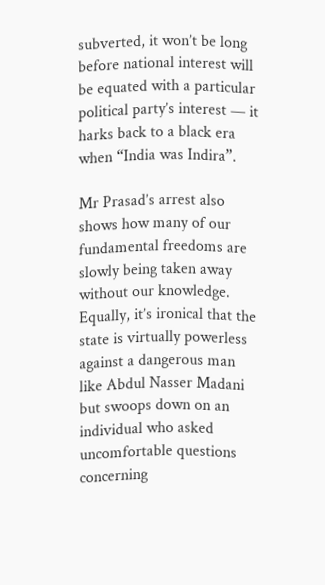subverted, it won’t be long before national interest will be equated with a particular political party’s interest — it harks back to a black era when “India was Indira”.

Mr Prasad’s arrest also shows how many of our fundamental freedoms are slowly being taken away without our knowledge. Equally, it’s ironical that the state is virtually powerless against a dangerous man like Abdul Nasser Madani but swoops down on an individual who asked uncomfortable questions concerning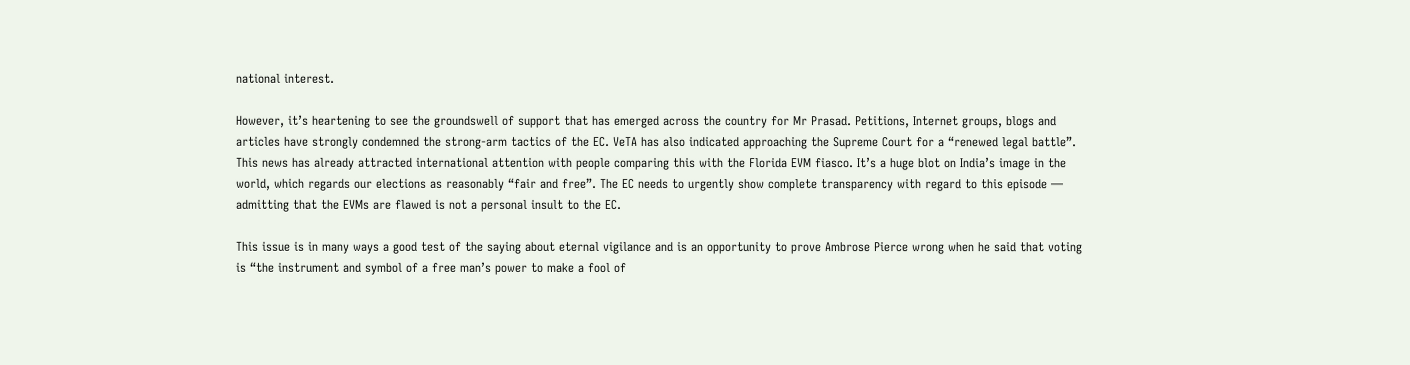national interest.

However, it’s heartening to see the groundswell of support that has emerged across the country for Mr Prasad. Petitions, Internet groups, blogs and articles have strongly condemned the strong-arm tactics of the EC. VeTA has also indicated approaching the Supreme Court for a “renewed legal battle”. This news has already attracted international attention with people comparing this with the Florida EVM fiasco. It’s a huge blot on India’s image in the world, which regards our elections as reasonably “fair and free”. The EC needs to urgently show complete transparency with regard to this episode — admitting that the EVMs are flawed is not a personal insult to the EC.

This issue is in many ways a good test of the saying about eternal vigilance and is an opportunity to prove Ambrose Pierce wrong when he said that voting is “the instrument and symbol of a free man’s power to make a fool of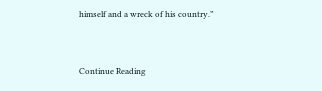himself and a wreck of his country.”


Continue Reading